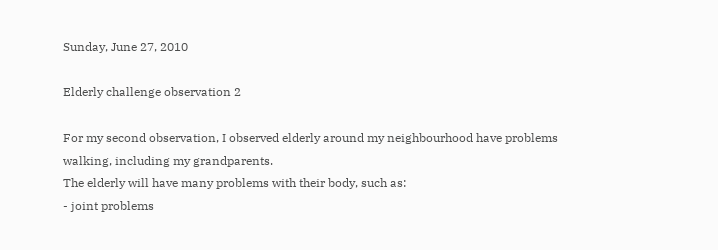Sunday, June 27, 2010

Elderly challenge observation 2

For my second observation, I observed elderly around my neighbourhood have problems walking, including my grandparents.
The elderly will have many problems with their body, such as:
- joint problems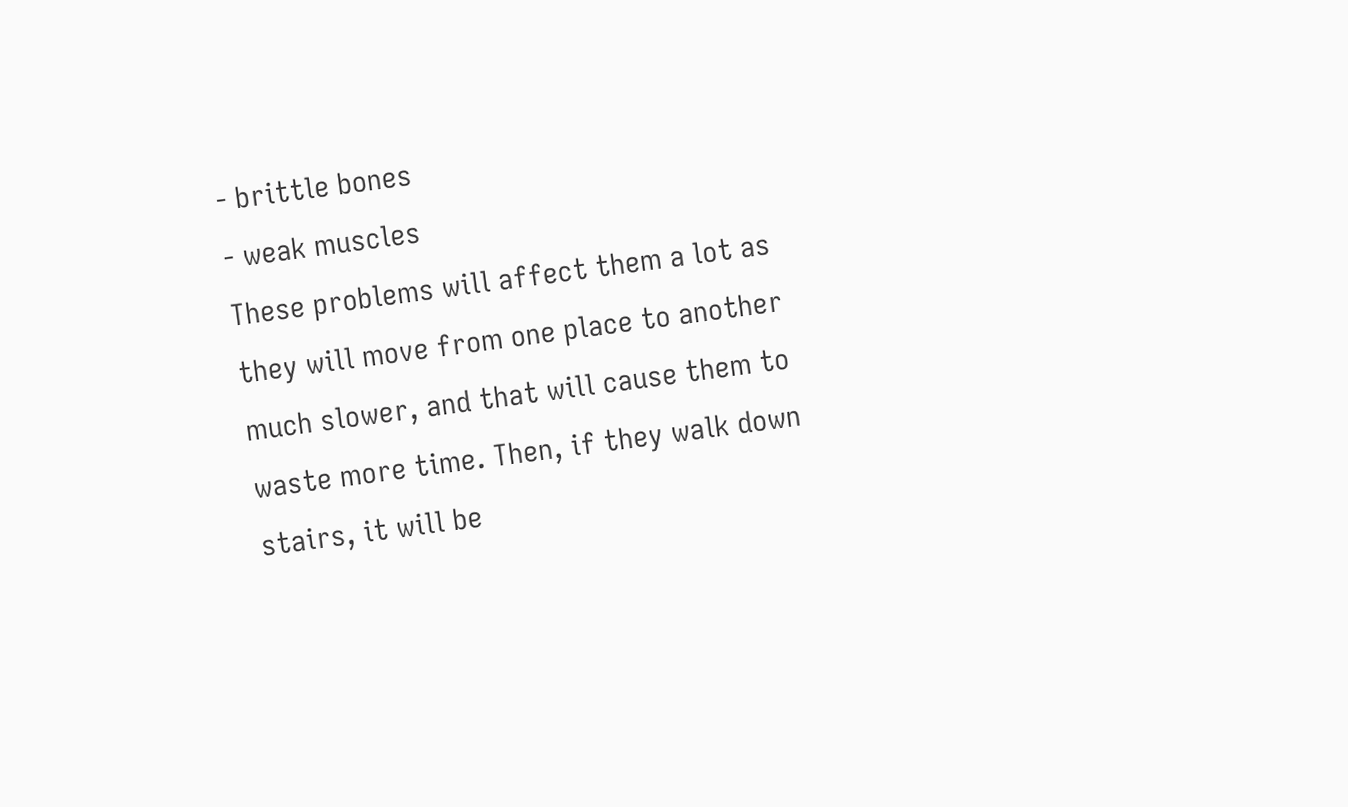- brittle bones
- weak muscles
These problems will affect them a lot as they will move from one place to another much slower, and that will cause them to waste more time. Then, if they walk down stairs, it will be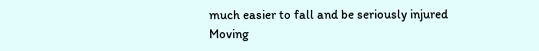much easier to fall and be seriously injured
Moving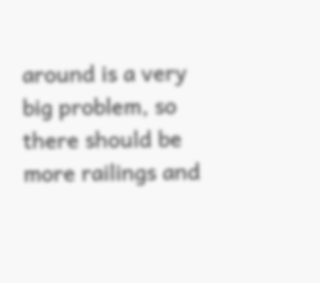around is a very big problem, so there should be more railings and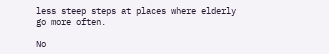less steep steps at places where elderly go more often.

No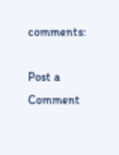comments:

Post a Comment